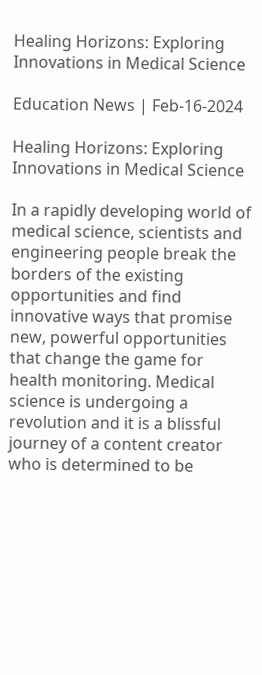Healing Horizons: Exploring Innovations in Medical Science

Education News | Feb-16-2024

Healing Horizons: Exploring Innovations in Medical Science

In a rapidly developing world of medical science, scientists and engineering people break the borders of the existing opportunities and find innovative ways that promise new, powerful opportunities that change the game for health monitoring. Medical science is undergoing a revolution and it is a blissful journey of a content creator who is determined to be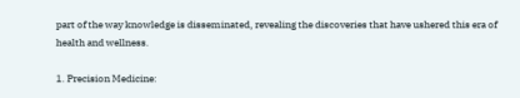part of the way knowledge is disseminated, revealing the discoveries that have ushered this era of health and wellness.

1. Precision Medicine: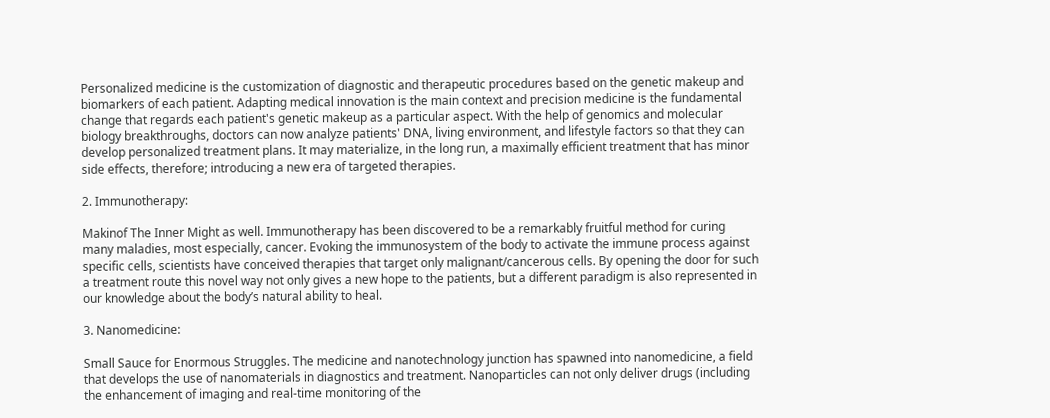Personalized medicine is the customization of diagnostic and therapeutic procedures based on the genetic makeup and biomarkers of each patient. Adapting medical innovation is the main context and precision medicine is the fundamental change that regards each patient's genetic makeup as a particular aspect. With the help of genomics and molecular biology breakthroughs, doctors can now analyze patients' DNA, living environment, and lifestyle factors so that they can develop personalized treatment plans. It may materialize, in the long run, a maximally efficient treatment that has minor side effects, therefore; introducing a new era of targeted therapies.

2. Immunotherapy:

Makinof The Inner Might as well. Immunotherapy has been discovered to be a remarkably fruitful method for curing many maladies, most especially, cancer. Evoking the immunosystem of the body to activate the immune process against specific cells, scientists have conceived therapies that target only malignant/cancerous cells. By opening the door for such a treatment route this novel way not only gives a new hope to the patients, but a different paradigm is also represented in our knowledge about the body’s natural ability to heal.

3. Nanomedicine:

Small Sauce for Enormous Struggles. The medicine and nanotechnology junction has spawned into nanomedicine, a field that develops the use of nanomaterials in diagnostics and treatment. Nanoparticles can not only deliver drugs (including the enhancement of imaging and real-time monitoring of the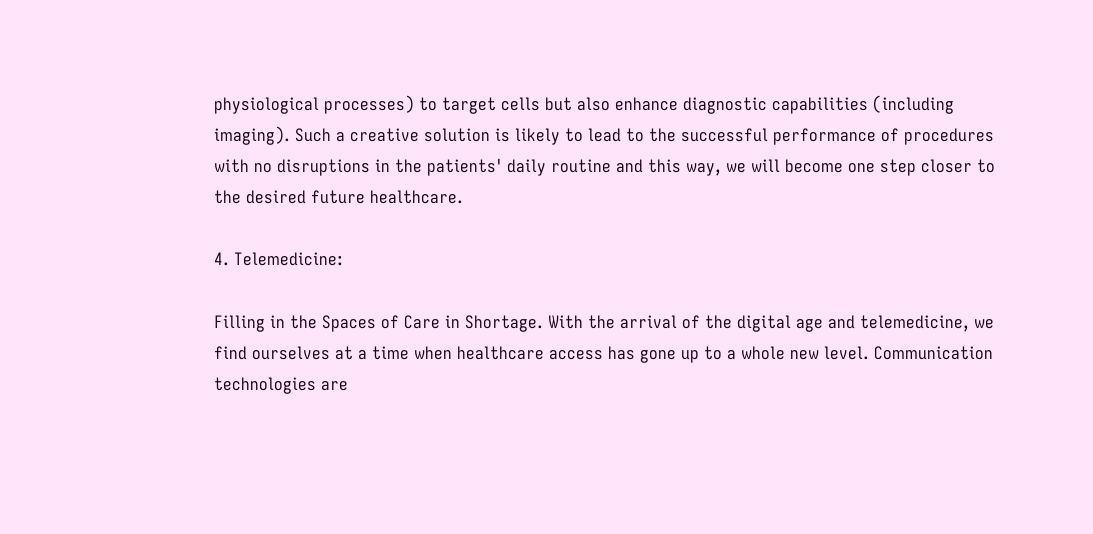physiological processes) to target cells but also enhance diagnostic capabilities (including imaging). Such a creative solution is likely to lead to the successful performance of procedures with no disruptions in the patients' daily routine and this way, we will become one step closer to the desired future healthcare.

4. Telemedicine:

Filling in the Spaces of Care in Shortage. With the arrival of the digital age and telemedicine, we find ourselves at a time when healthcare access has gone up to a whole new level. Communication technologies are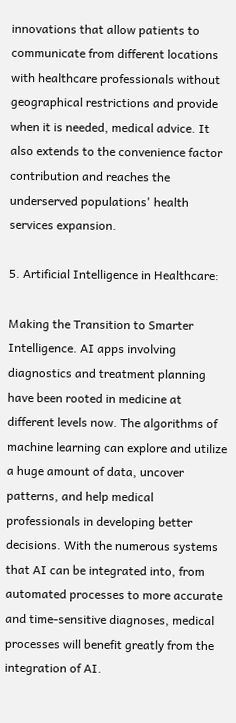innovations that allow patients to communicate from different locations with healthcare professionals without geographical restrictions and provide when it is needed, medical advice. It also extends to the convenience factor contribution and reaches the underserved populations' health services expansion.

5. Artificial Intelligence in Healthcare:

Making the Transition to Smarter Intelligence. AI apps involving diagnostics and treatment planning have been rooted in medicine at different levels now. The algorithms of machine learning can explore and utilize a huge amount of data, uncover patterns, and help medical professionals in developing better decisions. With the numerous systems that AI can be integrated into, from automated processes to more accurate and time-sensitive diagnoses, medical processes will benefit greatly from the integration of AI.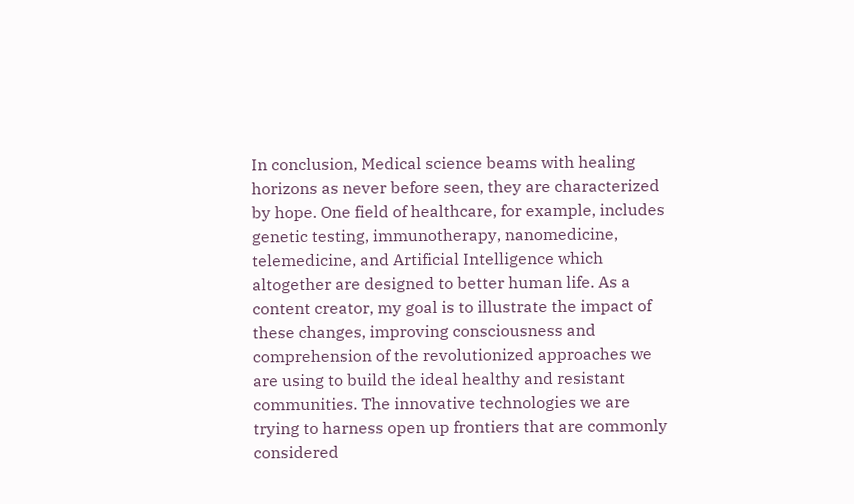In conclusion, Medical science beams with healing horizons as never before seen, they are characterized by hope. One field of healthcare, for example, includes genetic testing, immunotherapy, nanomedicine, telemedicine, and Artificial Intelligence which altogether are designed to better human life. As a content creator, my goal is to illustrate the impact of these changes, improving consciousness and comprehension of the revolutionized approaches we are using to build the ideal healthy and resistant communities. The innovative technologies we are trying to harness open up frontiers that are commonly considered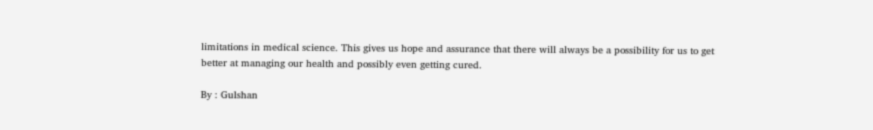limitations in medical science. This gives us hope and assurance that there will always be a possibility for us to get better at managing our health and possibly even getting cured.

By : Gulshan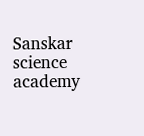Sanskar science academy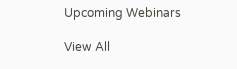Upcoming Webinars

View All